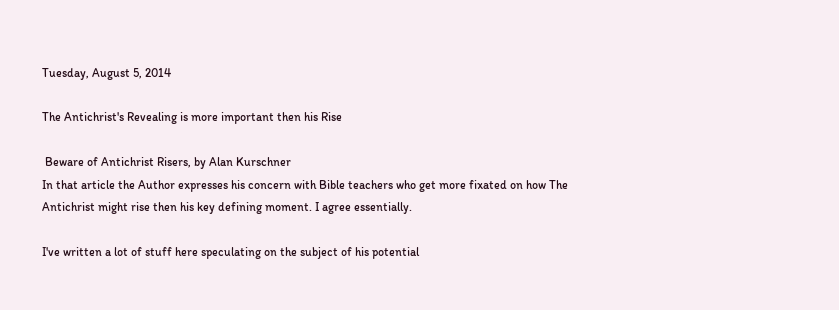Tuesday, August 5, 2014

The Antichrist's Revealing is more important then his Rise

 Beware of Antichrist Risers, by Alan Kurschner
In that article the Author expresses his concern with Bible teachers who get more fixated on how The Antichrist might rise then his key defining moment. I agree essentially.

I've written a lot of stuff here speculating on the subject of his potential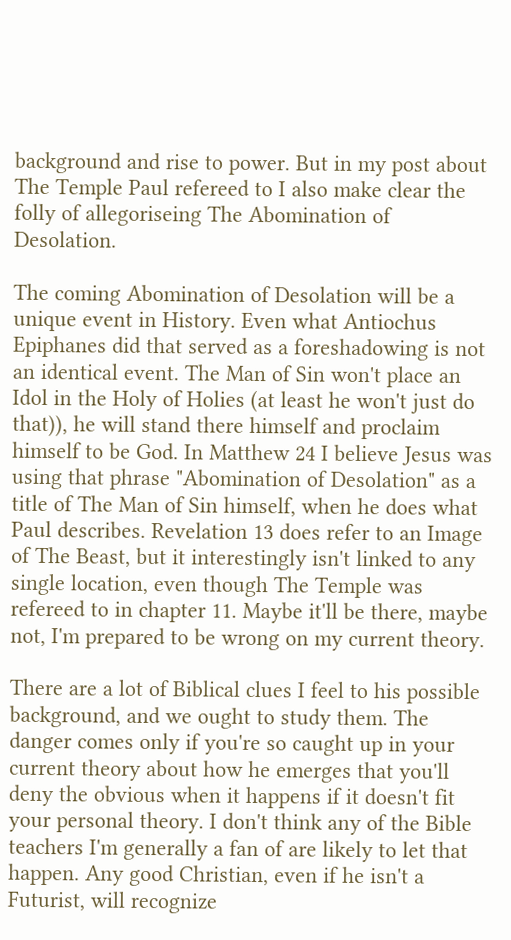background and rise to power. But in my post about The Temple Paul refereed to I also make clear the folly of allegoriseing The Abomination of Desolation.

The coming Abomination of Desolation will be a unique event in History. Even what Antiochus Epiphanes did that served as a foreshadowing is not an identical event. The Man of Sin won't place an Idol in the Holy of Holies (at least he won't just do that)), he will stand there himself and proclaim himself to be God. In Matthew 24 I believe Jesus was using that phrase "Abomination of Desolation" as a title of The Man of Sin himself, when he does what Paul describes. Revelation 13 does refer to an Image of The Beast, but it interestingly isn't linked to any single location, even though The Temple was refereed to in chapter 11. Maybe it'll be there, maybe not, I'm prepared to be wrong on my current theory.

There are a lot of Biblical clues I feel to his possible background, and we ought to study them. The danger comes only if you're so caught up in your current theory about how he emerges that you'll deny the obvious when it happens if it doesn't fit your personal theory. I don't think any of the Bible teachers I'm generally a fan of are likely to let that happen. Any good Christian, even if he isn't a Futurist, will recognize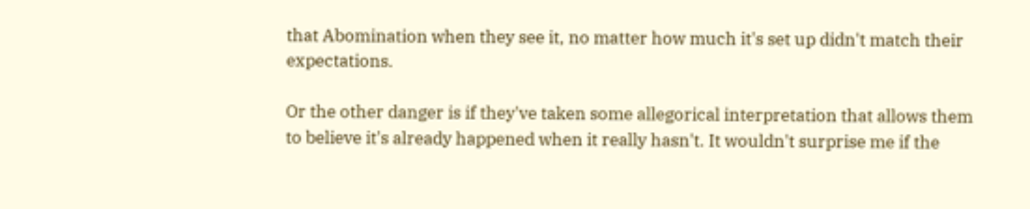that Abomination when they see it, no matter how much it's set up didn't match their expectations.

Or the other danger is if they've taken some allegorical interpretation that allows them to believe it's already happened when it really hasn't. It wouldn't surprise me if the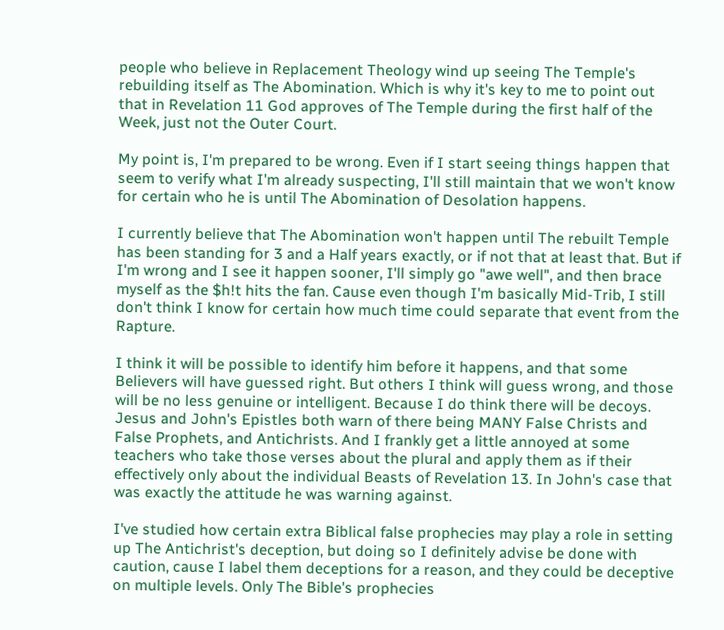people who believe in Replacement Theology wind up seeing The Temple's rebuilding itself as The Abomination. Which is why it's key to me to point out that in Revelation 11 God approves of The Temple during the first half of the Week, just not the Outer Court.

My point is, I'm prepared to be wrong. Even if I start seeing things happen that seem to verify what I'm already suspecting, I'll still maintain that we won't know for certain who he is until The Abomination of Desolation happens.

I currently believe that The Abomination won't happen until The rebuilt Temple has been standing for 3 and a Half years exactly, or if not that at least that. But if I'm wrong and I see it happen sooner, I'll simply go "awe well", and then brace myself as the $h!t hits the fan. Cause even though I'm basically Mid-Trib, I still don't think I know for certain how much time could separate that event from the Rapture.

I think it will be possible to identify him before it happens, and that some Believers will have guessed right. But others I think will guess wrong, and those will be no less genuine or intelligent. Because I do think there will be decoys. Jesus and John's Epistles both warn of there being MANY False Christs and False Prophets, and Antichrists. And I frankly get a little annoyed at some teachers who take those verses about the plural and apply them as if their effectively only about the individual Beasts of Revelation 13. In John's case that was exactly the attitude he was warning against.

I've studied how certain extra Biblical false prophecies may play a role in setting up The Antichrist's deception, but doing so I definitely advise be done with caution, cause I label them deceptions for a reason, and they could be deceptive on multiple levels. Only The Bible's prophecies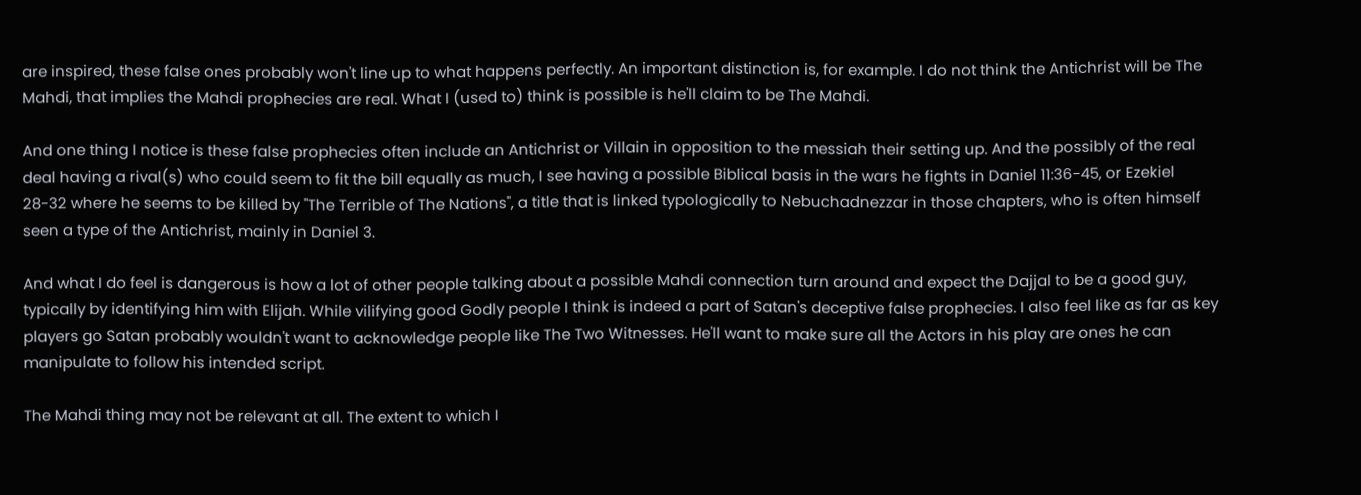are inspired, these false ones probably won't line up to what happens perfectly. An important distinction is, for example. I do not think the Antichrist will be The Mahdi, that implies the Mahdi prophecies are real. What I (used to) think is possible is he'll claim to be The Mahdi.

And one thing I notice is these false prophecies often include an Antichrist or Villain in opposition to the messiah their setting up. And the possibly of the real deal having a rival(s) who could seem to fit the bill equally as much, I see having a possible Biblical basis in the wars he fights in Daniel 11:36-45, or Ezekiel 28-32 where he seems to be killed by "The Terrible of The Nations", a title that is linked typologically to Nebuchadnezzar in those chapters, who is often himself seen a type of the Antichrist, mainly in Daniel 3.

And what I do feel is dangerous is how a lot of other people talking about a possible Mahdi connection turn around and expect the Dajjal to be a good guy, typically by identifying him with Elijah. While vilifying good Godly people I think is indeed a part of Satan's deceptive false prophecies. I also feel like as far as key players go Satan probably wouldn't want to acknowledge people like The Two Witnesses. He'll want to make sure all the Actors in his play are ones he can manipulate to follow his intended script.

The Mahdi thing may not be relevant at all. The extent to which I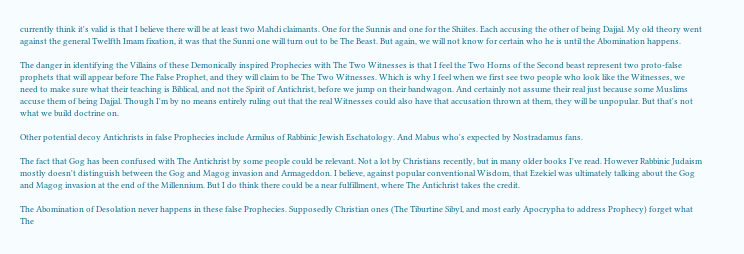currently think it's valid is that I believe there will be at least two Mahdi claimants. One for the Sunnis and one for the Shiites. Each accusing the other of being Dajjal. My old theory went against the general Twelfth Imam fixation, it was that the Sunni one will turn out to be The Beast. But again, we will not know for certain who he is until the Abomination happens.

The danger in identifying the Villains of these Demonically inspired Prophecies with The Two Witnesses is that I feel the Two Horns of the Second beast represent two proto-false prophets that will appear before The False Prophet, and they will claim to be The Two Witnesses. Which is why I feel when we first see two people who look like the Witnesses, we need to make sure what their teaching is Biblical, and not the Spirit of Antichrist, before we jump on their bandwagon. And certainly not assume their real just because some Muslims accuse them of being Dajjal. Though I'm by no means entirely ruling out that the real Witnesses could also have that accusation thrown at them, they will be unpopular. But that's not what we build doctrine on.

Other potential decoy Antichrists in false Prophecies include Armilus of Rabbinic Jewish Eschatology. And Mabus who's expected by Nostradamus fans.

The fact that Gog has been confused with The Antichrist by some people could be relevant. Not a lot by Christians recently, but in many older books I've read. However Rabbinic Judaism mostly doesn't distinguish between the Gog and Magog invasion and Armageddon. I believe, against popular conventional Wisdom, that Ezekiel was ultimately talking about the Gog and Magog invasion at the end of the Millennium. But I do think there could be a near fulfillment, where The Antichrist takes the credit.

The Abomination of Desolation never happens in these false Prophecies. Supposedly Christian ones (The Tiburtine Sibyl, and most early Apocrypha to address Prophecy) forget what The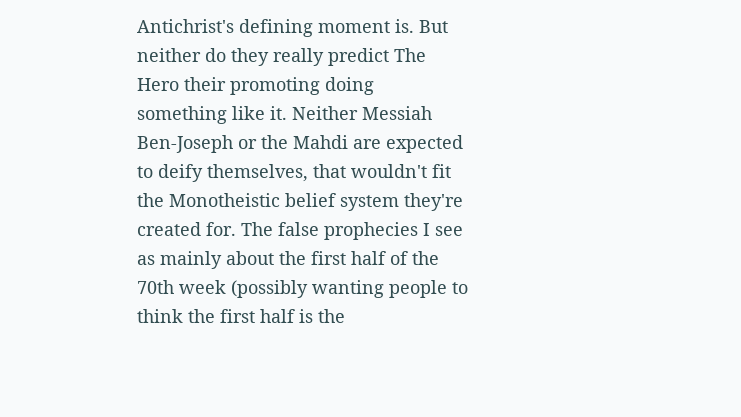Antichrist's defining moment is. But neither do they really predict The Hero their promoting doing something like it. Neither Messiah Ben-Joseph or the Mahdi are expected to deify themselves, that wouldn't fit the Monotheistic belief system they're created for. The false prophecies I see as mainly about the first half of the 70th week (possibly wanting people to think the first half is the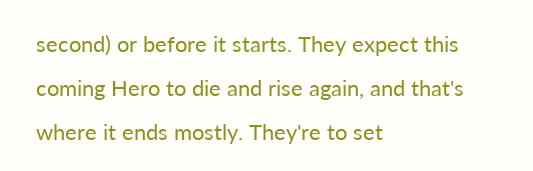second) or before it starts. They expect this coming Hero to die and rise again, and that's where it ends mostly. They're to set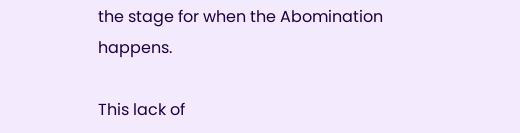the stage for when the Abomination happens.

This lack of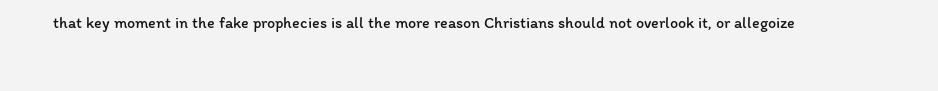that key moment in the fake prophecies is all the more reason Christians should not overlook it, or allegoize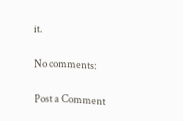it.

No comments:

Post a Comment